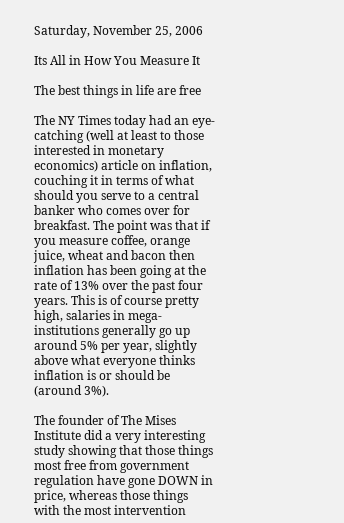Saturday, November 25, 2006

Its All in How You Measure It

The best things in life are free

The NY Times today had an eye-catching (well at least to those interested in monetary economics) article on inflation, couching it in terms of what should you serve to a central banker who comes over for breakfast. The point was that if you measure coffee, orange juice, wheat and bacon then inflation has been going at the rate of 13% over the past four years. This is of course pretty high, salaries in mega-institutions generally go up around 5% per year, slightly above what everyone thinks inflation is or should be (around 3%).

The founder of The Mises Institute did a very interesting study showing that those things most free from government regulation have gone DOWN in price, whereas those things with the most intervention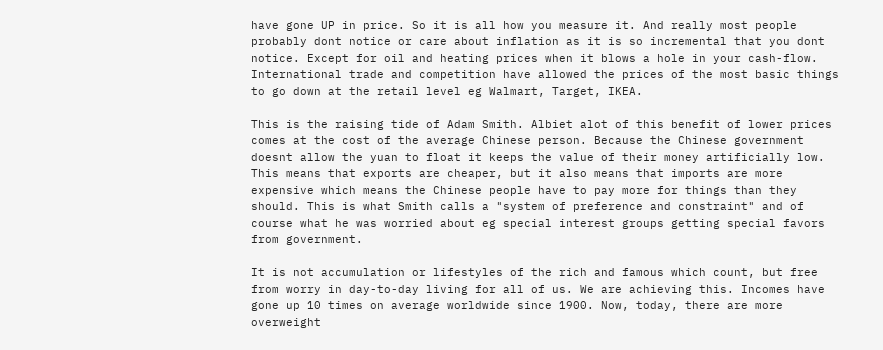have gone UP in price. So it is all how you measure it. And really most people probably dont notice or care about inflation as it is so incremental that you dont notice. Except for oil and heating prices when it blows a hole in your cash-flow. International trade and competition have allowed the prices of the most basic things to go down at the retail level eg Walmart, Target, IKEA.

This is the raising tide of Adam Smith. Albiet alot of this benefit of lower prices comes at the cost of the average Chinese person. Because the Chinese government doesnt allow the yuan to float it keeps the value of their money artificially low. This means that exports are cheaper, but it also means that imports are more expensive which means the Chinese people have to pay more for things than they should. This is what Smith calls a "system of preference and constraint" and of course what he was worried about eg special interest groups getting special favors from government.

It is not accumulation or lifestyles of the rich and famous which count, but free from worry in day-to-day living for all of us. We are achieving this. Incomes have gone up 10 times on average worldwide since 1900. Now, today, there are more overweight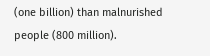(one billion) than malnurished people (800 million).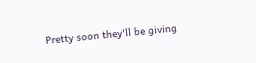Pretty soon they'll be giving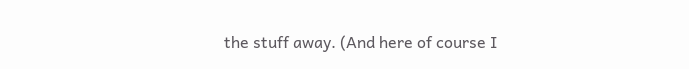the stuff away. (And here of course I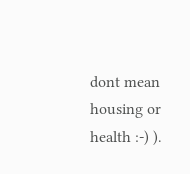dont mean housing or health :-) ).